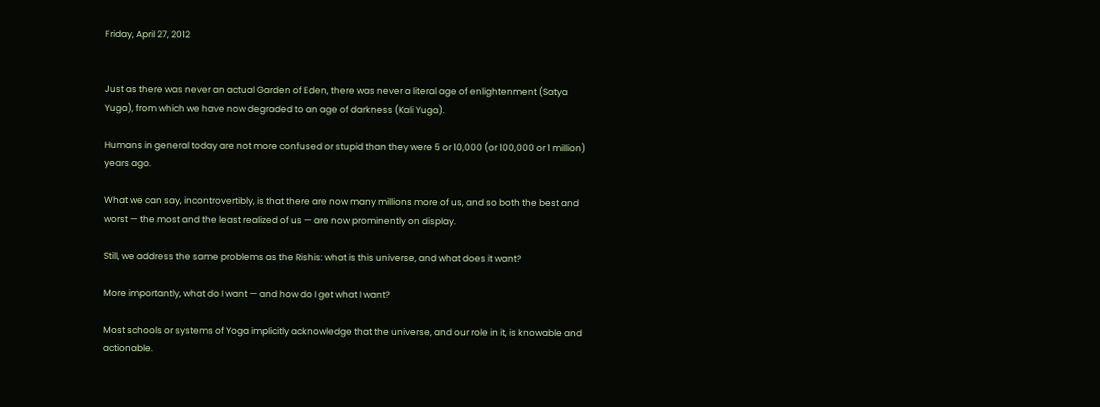Friday, April 27, 2012


Just as there was never an actual Garden of Eden, there was never a literal age of enlightenment (Satya Yuga), from which we have now degraded to an age of darkness (Kali Yuga).

Humans in general today are not more confused or stupid than they were 5 or 10,000 (or 100,000 or 1 million) years ago.

What we can say, incontrovertibly, is that there are now many millions more of us, and so both the best and worst — the most and the least realized of us — are now prominently on display.

Still, we address the same problems as the Rishis: what is this universe, and what does it want?

More importantly, what do I want — and how do I get what I want?

Most schools or systems of Yoga implicitly acknowledge that the universe, and our role in it, is knowable and actionable.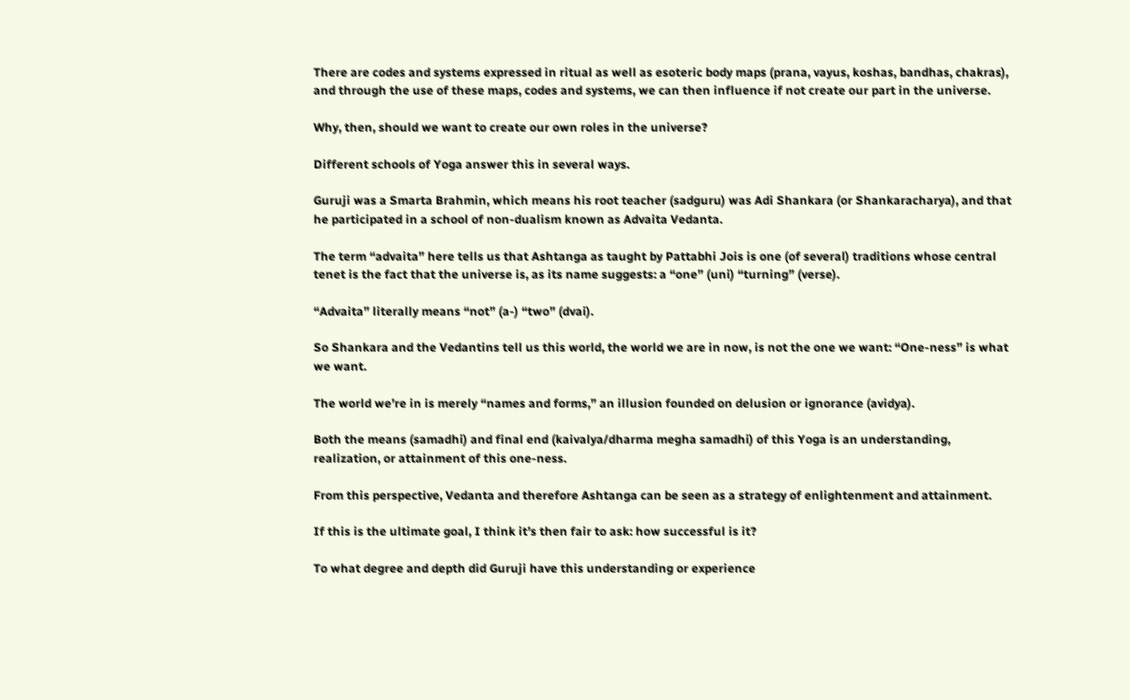There are codes and systems expressed in ritual as well as esoteric body maps (prana, vayus, koshas, bandhas, chakras), and through the use of these maps, codes and systems, we can then influence if not create our part in the universe.

Why, then, should we want to create our own roles in the universe?

Different schools of Yoga answer this in several ways.

Guruji was a Smarta Brahmin, which means his root teacher (sadguru) was Adi Shankara (or Shankaracharya), and that he participated in a school of non-dualism known as Advaita Vedanta.

The term “advaita” here tells us that Ashtanga as taught by Pattabhi Jois is one (of several) traditions whose central tenet is the fact that the universe is, as its name suggests: a “one” (uni) “turning” (verse).

“Advaita” literally means “not” (a-) “two” (dvai).

So Shankara and the Vedantins tell us this world, the world we are in now, is not the one we want: “One-ness” is what we want.

The world we’re in is merely “names and forms,” an illusion founded on delusion or ignorance (avidya).

Both the means (samadhi) and final end (kaivalya/dharma megha samadhi) of this Yoga is an understanding, realization, or attainment of this one-ness.

From this perspective, Vedanta and therefore Ashtanga can be seen as a strategy of enlightenment and attainment.

If this is the ultimate goal, I think it’s then fair to ask: how successful is it?

To what degree and depth did Guruji have this understanding or experience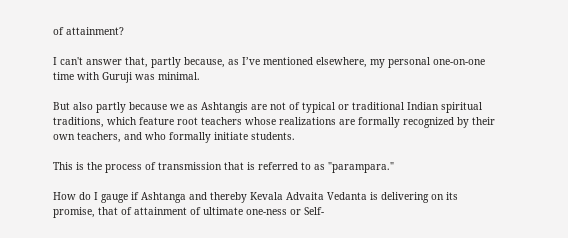of attainment?

I can't answer that, partly because, as I’ve mentioned elsewhere, my personal one-on-one time with Guruji was minimal.

But also partly because we as Ashtangis are not of typical or traditional Indian spiritual traditions, which feature root teachers whose realizations are formally recognized by their own teachers, and who formally initiate students.

This is the process of transmission that is referred to as "parampara."

How do I gauge if Ashtanga and thereby Kevala Advaita Vedanta is delivering on its promise, that of attainment of ultimate one-ness or Self-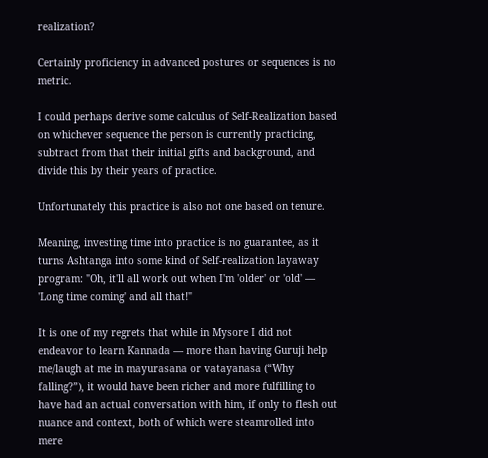realization?

Certainly proficiency in advanced postures or sequences is no metric.

I could perhaps derive some calculus of Self-Realization based on whichever sequence the person is currently practicing, subtract from that their initial gifts and background, and divide this by their years of practice.

Unfortunately this practice is also not one based on tenure.

Meaning, investing time into practice is no guarantee, as it turns Ashtanga into some kind of Self-realization layaway program: "Oh, it'll all work out when I'm 'older' or 'old' — 'Long time coming' and all that!"

It is one of my regrets that while in Mysore I did not endeavor to learn Kannada — more than having Guruji help me/laugh at me in mayurasana or vatayanasa (“Why falling?”), it would have been richer and more fulfilling to have had an actual conversation with him, if only to flesh out nuance and context, both of which were steamrolled into mere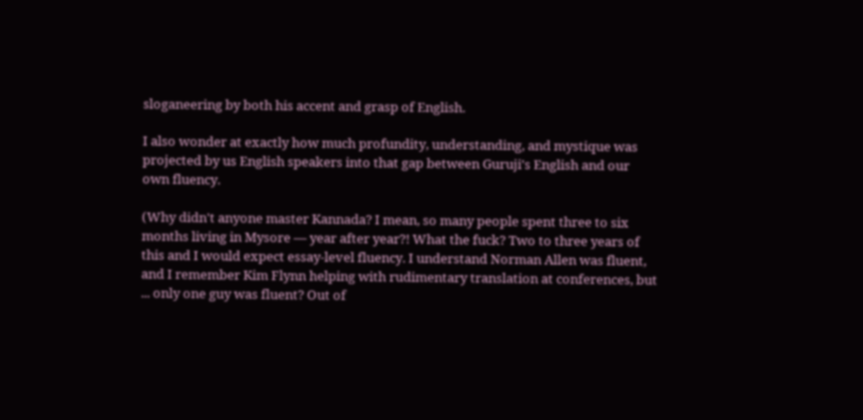sloganeering by both his accent and grasp of English.

I also wonder at exactly how much profundity, understanding, and mystique was projected by us English speakers into that gap between Guruji's English and our own fluency.

(Why didn't anyone master Kannada? I mean, so many people spent three to six months living in Mysore — year after year?! What the fuck? Two to three years of this and I would expect essay-level fluency. I understand Norman Allen was fluent, and I remember Kim Flynn helping with rudimentary translation at conferences, but ... only one guy was fluent? Out of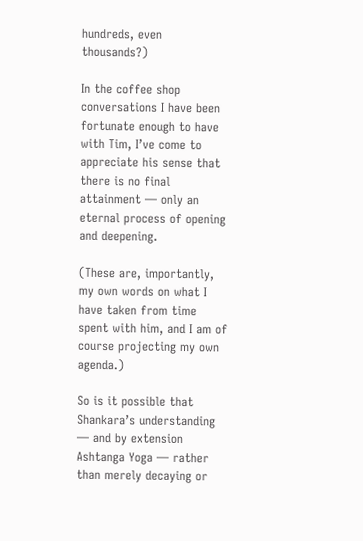hundreds, even thousands?)

In the coffee shop conversations I have been fortunate enough to have with Tim, I’ve come to appreciate his sense that there is no final attainment — only an eternal process of opening and deepening.

(These are, importantly, my own words on what I have taken from time spent with him, and I am of course projecting my own agenda.)

So is it possible that Shankara’s understanding — and by extension Ashtanga Yoga — rather than merely decaying or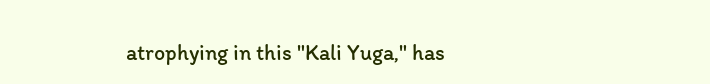atrophying in this "Kali Yuga," has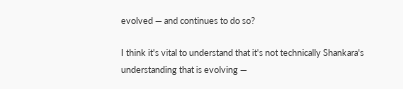evolved — and continues to do so?

I think it's vital to understand that it's not technically Shankara's understanding that is evolving —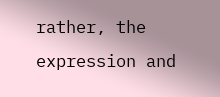rather, the expression and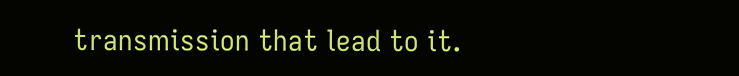transmission that lead to it.